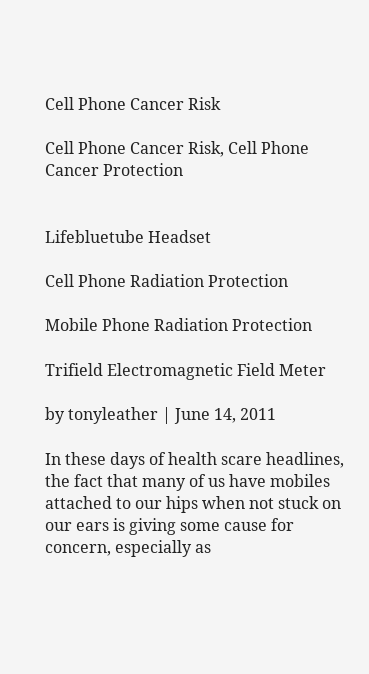Cell Phone Cancer Risk

Cell Phone Cancer Risk, Cell Phone Cancer Protection


Lifebluetube Headset

Cell Phone Radiation Protection

Mobile Phone Radiation Protection

Trifield Electromagnetic Field Meter

by tonyleather | June 14, 2011

In these days of health scare headlines, the fact that many of us have mobiles attached to our hips when not stuck on our ears is giving some cause for concern, especially as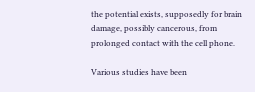the potential exists, supposedly for brain damage, possibly cancerous, from prolonged contact with the cell phone.

Various studies have been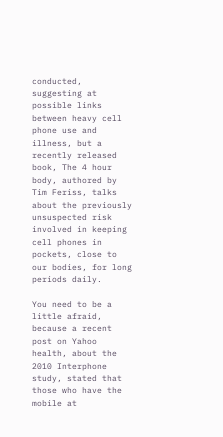conducted, suggesting at possible links between heavy cell phone use and illness, but a recently released book, The 4 hour body, authored by Tim Feriss, talks about the previously unsuspected risk involved in keeping cell phones in pockets, close to our bodies, for long periods daily.

You need to be a little afraid, because a recent post on Yahoo health, about the 2010 Interphone study, stated that those who have the mobile at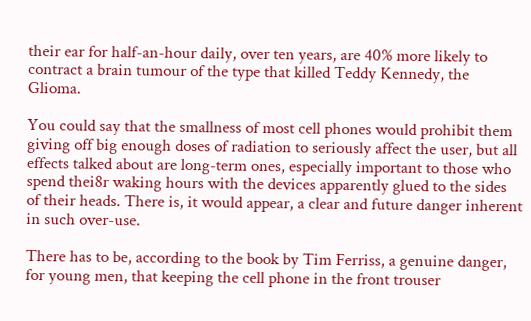their ear for half-an-hour daily, over ten years, are 40% more likely to contract a brain tumour of the type that killed Teddy Kennedy, the Glioma.

You could say that the smallness of most cell phones would prohibit them giving off big enough doses of radiation to seriously affect the user, but all effects talked about are long-term ones, especially important to those who spend thei8r waking hours with the devices apparently glued to the sides of their heads. There is, it would appear, a clear and future danger inherent in such over-use.

There has to be, according to the book by Tim Ferriss, a genuine danger, for young men, that keeping the cell phone in the front trouser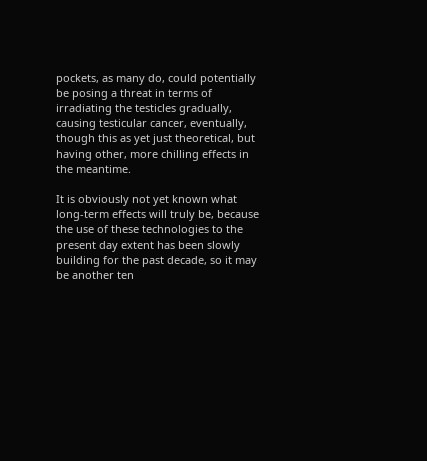pockets, as many do, could potentially be posing a threat in terms of irradiating the testicles gradually, causing testicular cancer, eventually, though this as yet just theoretical, but having other, more chilling effects in the meantime.

It is obviously not yet known what long-term effects will truly be, because the use of these technologies to the present day extent has been slowly building for the past decade, so it may be another ten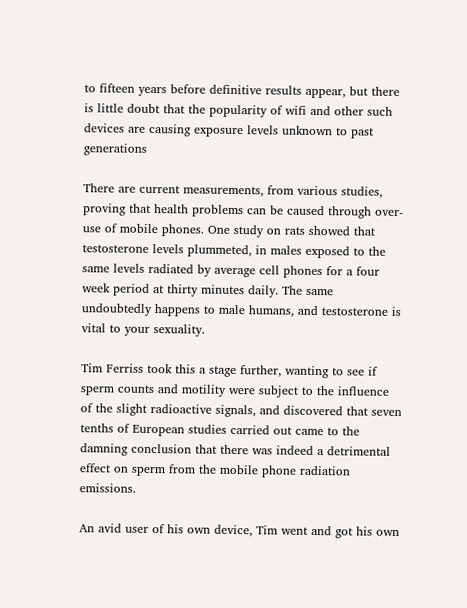to fifteen years before definitive results appear, but there is little doubt that the popularity of wifi and other such devices are causing exposure levels unknown to past generations

There are current measurements, from various studies, proving that health problems can be caused through over-use of mobile phones. One study on rats showed that testosterone levels plummeted, in males exposed to the same levels radiated by average cell phones for a four week period at thirty minutes daily. The same undoubtedly happens to male humans, and testosterone is vital to your sexuality.

Tim Ferriss took this a stage further, wanting to see if sperm counts and motility were subject to the influence of the slight radioactive signals, and discovered that seven tenths of European studies carried out came to the damning conclusion that there was indeed a detrimental effect on sperm from the mobile phone radiation emissions.

An avid user of his own device, Tim went and got his own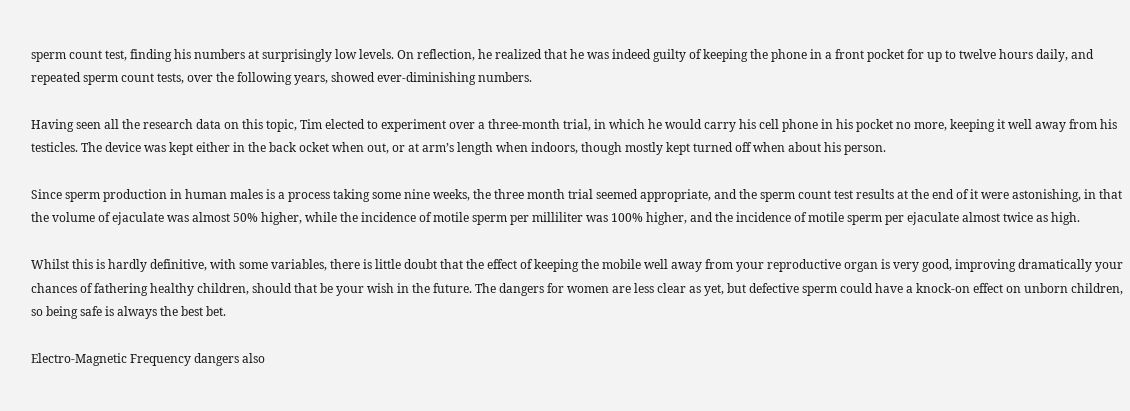sperm count test, finding his numbers at surprisingly low levels. On reflection, he realized that he was indeed guilty of keeping the phone in a front pocket for up to twelve hours daily, and repeated sperm count tests, over the following years, showed ever-diminishing numbers.

Having seen all the research data on this topic, Tim elected to experiment over a three-month trial, in which he would carry his cell phone in his pocket no more, keeping it well away from his testicles. The device was kept either in the back ocket when out, or at arm’s length when indoors, though mostly kept turned off when about his person.

Since sperm production in human males is a process taking some nine weeks, the three month trial seemed appropriate, and the sperm count test results at the end of it were astonishing, in that the volume of ejaculate was almost 50% higher, while the incidence of motile sperm per milliliter was 100% higher, and the incidence of motile sperm per ejaculate almost twice as high.

Whilst this is hardly definitive, with some variables, there is little doubt that the effect of keeping the mobile well away from your reproductive organ is very good, improving dramatically your chances of fathering healthy children, should that be your wish in the future. The dangers for women are less clear as yet, but defective sperm could have a knock-on effect on unborn children, so being safe is always the best bet.

Electro-Magnetic Frequency dangers also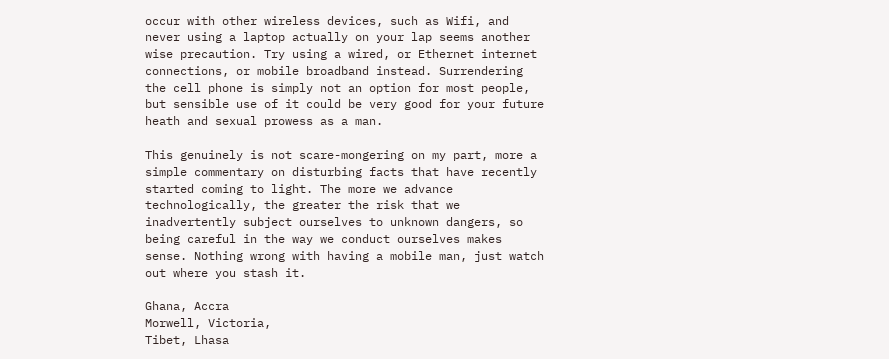occur with other wireless devices, such as Wifi, and never using a laptop actually on your lap seems another wise precaution. Try using a wired, or Ethernet internet connections, or mobile broadband instead. Surrendering the cell phone is simply not an option for most people, but sensible use of it could be very good for your future heath and sexual prowess as a man.

This genuinely is not scare-mongering on my part, more a simple commentary on disturbing facts that have recently started coming to light. The more we advance technologically, the greater the risk that we inadvertently subject ourselves to unknown dangers, so being careful in the way we conduct ourselves makes sense. Nothing wrong with having a mobile man, just watch out where you stash it.

Ghana, Accra
Morwell, Victoria,
Tibet, Lhasa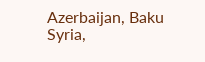Azerbaijan, Baku
Syria,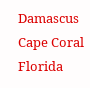Damascus
Cape Coral Florida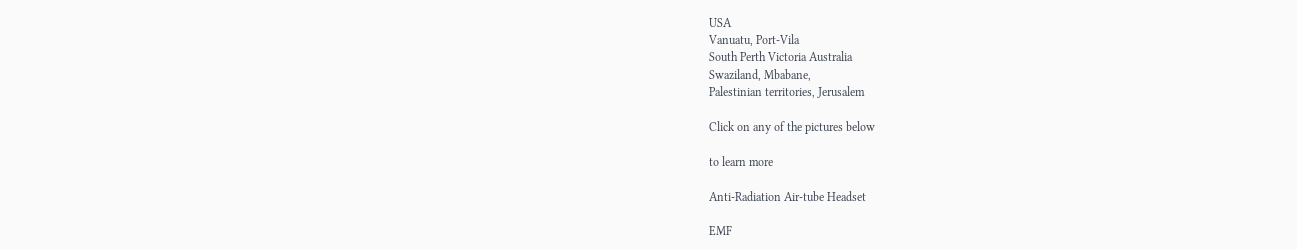USA
Vanuatu, Port-Vila
South Perth Victoria Australia
Swaziland, Mbabane,
Palestinian territories, Jerusalem

Click on any of the pictures below

to learn more

Anti-Radiation Air-tube Headset

EMF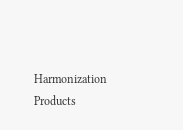Harmonization Products